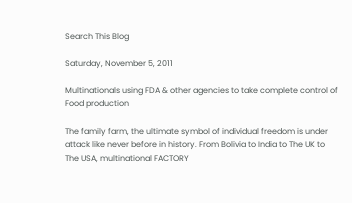Search This Blog

Saturday, November 5, 2011

Multinationals using FDA & other agencies to take complete control of Food production

The family farm, the ultimate symbol of individual freedom is under attack like never before in history. From Bolivia to India to The UK to The USA, multinational FACTORY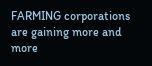FARMING corporations are gaining more and more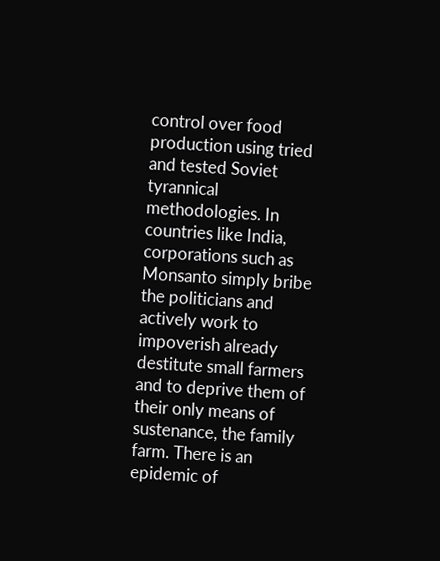control over food production using tried and tested Soviet tyrannical methodologies. In countries like India, corporations such as Monsanto simply bribe the politicians and actively work to impoverish already destitute small farmers and to deprive them of their only means of sustenance, the family farm. There is an epidemic of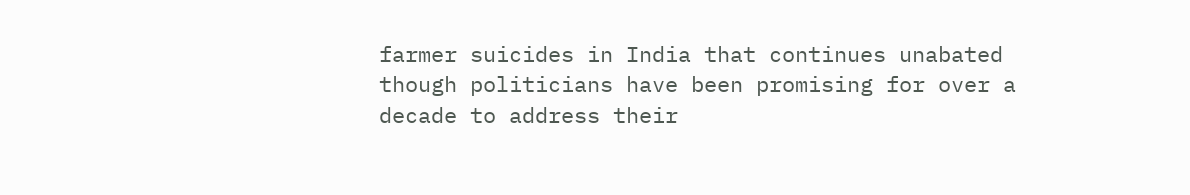farmer suicides in India that continues unabated though politicians have been promising for over a decade to address their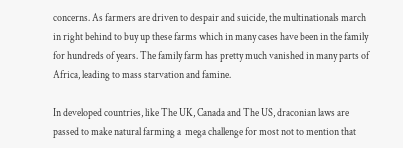concerns. As farmers are driven to despair and suicide, the multinationals march in right behind to buy up these farms which in many cases have been in the family for hundreds of years. The family farm has pretty much vanished in many parts of Africa, leading to mass starvation and famine.

In developed countries, like The UK, Canada and The US, draconian laws are passed to make natural farming a  mega challenge for most not to mention that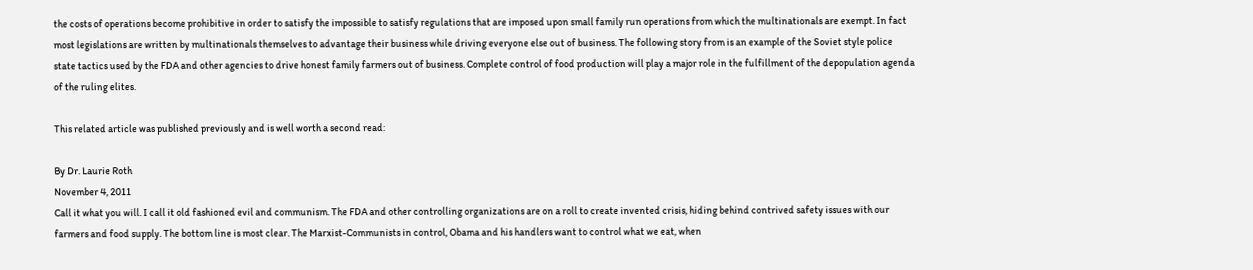the costs of operations become prohibitive in order to satisfy the impossible to satisfy regulations that are imposed upon small family run operations from which the multinationals are exempt. In fact most legislations are written by multinationals themselves to advantage their business while driving everyone else out of business. The following story from is an example of the Soviet style police state tactics used by the FDA and other agencies to drive honest family farmers out of business. Complete control of food production will play a major role in the fulfillment of the depopulation agenda of the ruling elites.

This related article was published previously and is well worth a second read:

By Dr. Laurie Roth
November 4, 2011
Call it what you will. I call it old fashioned evil and communism. The FDA and other controlling organizations are on a roll to create invented crisis, hiding behind contrived safety issues with our farmers and food supply. The bottom line is most clear. The Marxist-Communists in control, Obama and his handlers want to control what we eat, when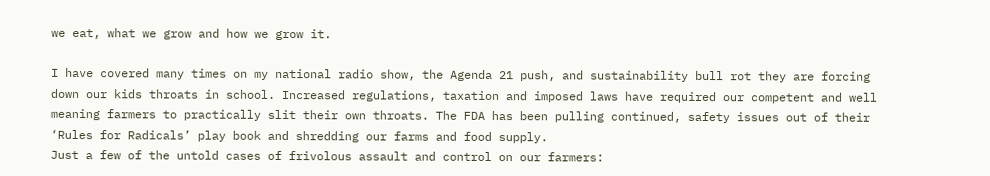we eat, what we grow and how we grow it.

I have covered many times on my national radio show, the Agenda 21 push, and sustainability bull rot they are forcing down our kids throats in school. Increased regulations, taxation and imposed laws have required our competent and well meaning farmers to practically slit their own throats. The FDA has been pulling continued, safety issues out of their ‘Rules for Radicals’ play book and shredding our farms and food supply.
Just a few of the untold cases of frivolous assault and control on our farmers: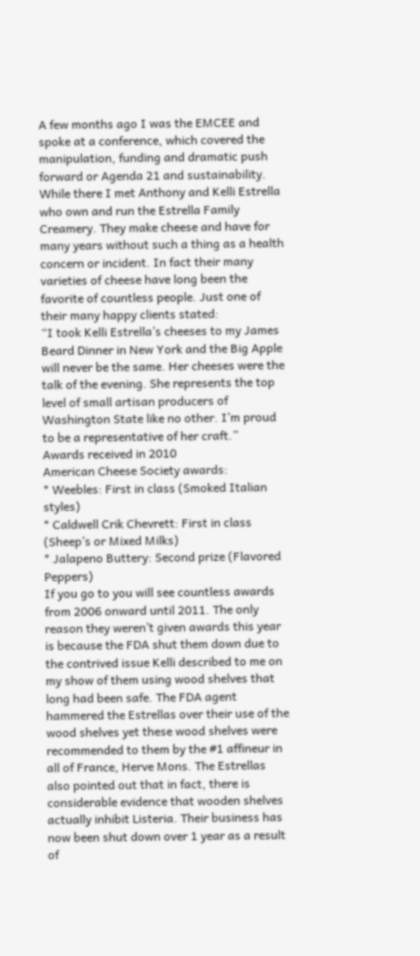A few months ago I was the EMCEE and spoke at a conference, which covered the manipulation, funding and dramatic push forward or Agenda 21 and sustainability. While there I met Anthony and Kelli Estrella who own and run the Estrella Family Creamery. They make cheese and have for many years without such a thing as a health concern or incident. In fact their many varieties of cheese have long been the favorite of countless people. Just one of their many happy clients stated:
“I took Kelli Estrella’s cheeses to my James Beard Dinner in New York and the Big Apple will never be the same. Her cheeses were the talk of the evening. She represents the top level of small artisan producers of Washington State like no other. I’m proud to be a representative of her craft.”
Awards received in 2010
American Cheese Society awards:
* Weebles: First in class (Smoked Italian styles)
* Caldwell Crik Chevrett: First in class (Sheep’s or Mixed Milks)
* Jalapeno Buttery: Second prize (Flavored Peppers)
If you go to you will see countless awards from 2006 onward until 2011. The only reason they weren’t given awards this year is because the FDA shut them down due to the contrived issue Kelli described to me on my show of them using wood shelves that long had been safe. The FDA agent hammered the Estrellas over their use of the wood shelves yet these wood shelves were recommended to them by the #1 affineur in all of France, Herve Mons. The Estrellas also pointed out that in fact, there is considerable evidence that wooden shelves actually inhibit Listeria. Their business has now been shut down over 1 year as a result of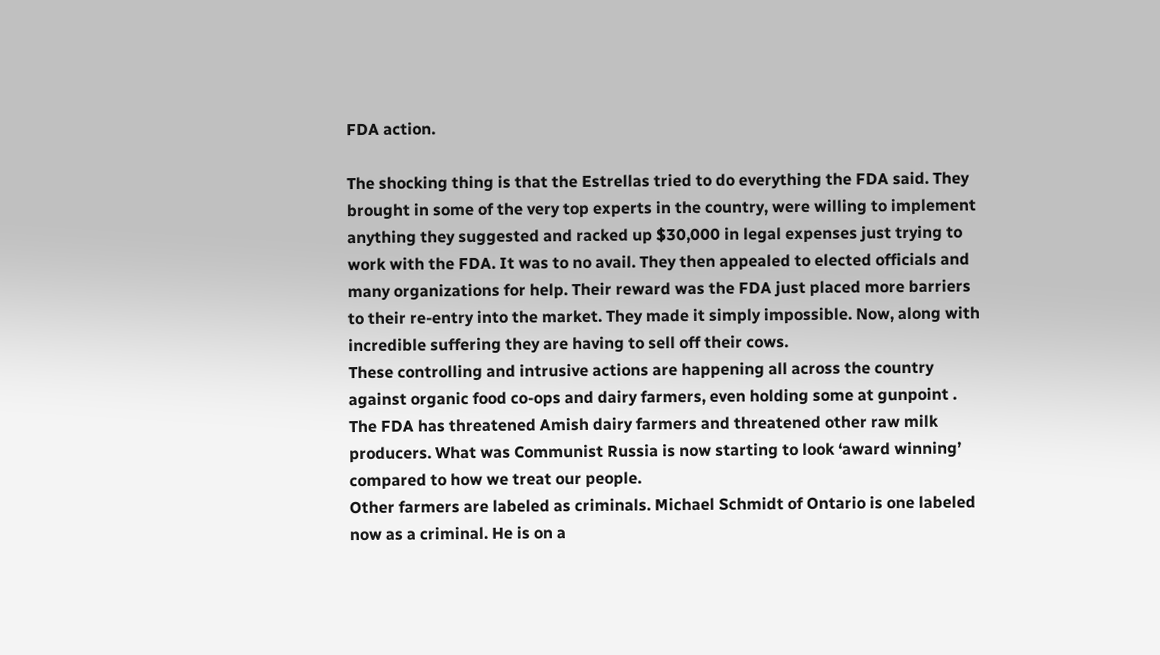FDA action.

The shocking thing is that the Estrellas tried to do everything the FDA said. They brought in some of the very top experts in the country, were willing to implement anything they suggested and racked up $30,000 in legal expenses just trying to work with the FDA. It was to no avail. They then appealed to elected officials and many organizations for help. Their reward was the FDA just placed more barriers to their re-entry into the market. They made it simply impossible. Now, along with incredible suffering they are having to sell off their cows.
These controlling and intrusive actions are happening all across the country against organic food co-ops and dairy farmers, even holding some at gunpoint . The FDA has threatened Amish dairy farmers and threatened other raw milk producers. What was Communist Russia is now starting to look ‘award winning’ compared to how we treat our people.
Other farmers are labeled as criminals. Michael Schmidt of Ontario is one labeled now as a criminal. He is on a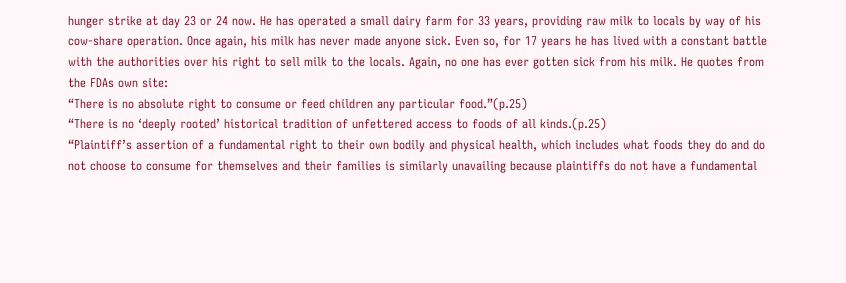hunger strike at day 23 or 24 now. He has operated a small dairy farm for 33 years, providing raw milk to locals by way of his cow-share operation. Once again, his milk has never made anyone sick. Even so, for 17 years he has lived with a constant battle with the authorities over his right to sell milk to the locals. Again, no one has ever gotten sick from his milk. He quotes from the FDAs own site:
“There is no absolute right to consume or feed children any particular food.”(p.25)
“There is no ‘deeply rooted’ historical tradition of unfettered access to foods of all kinds.(p.25)
“Plaintiff’s assertion of a fundamental right to their own bodily and physical health, which includes what foods they do and do not choose to consume for themselves and their families is similarly unavailing because plaintiffs do not have a fundamental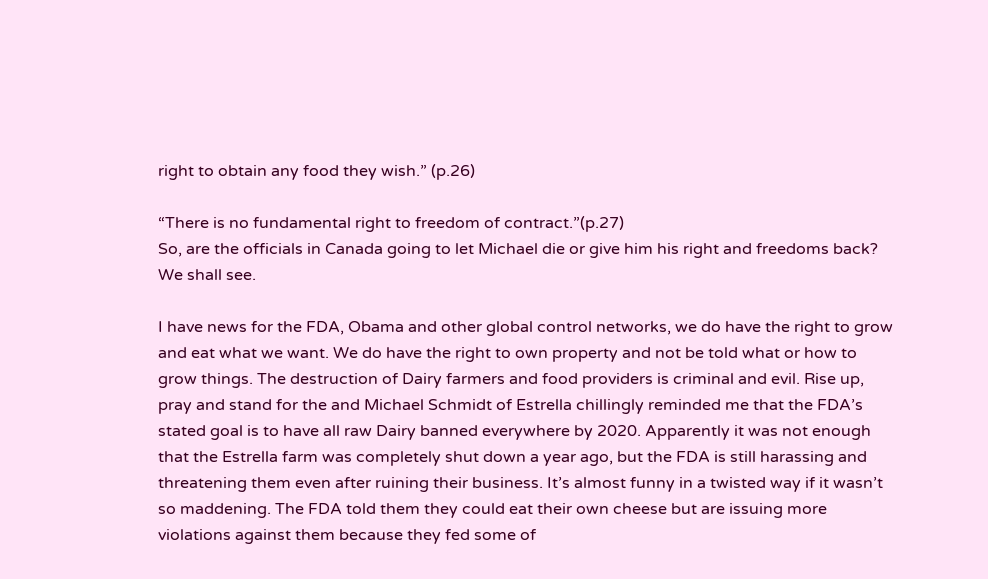right to obtain any food they wish.” (p.26)

“There is no fundamental right to freedom of contract.”(p.27)
So, are the officials in Canada going to let Michael die or give him his right and freedoms back? We shall see.

I have news for the FDA, Obama and other global control networks, we do have the right to grow and eat what we want. We do have the right to own property and not be told what or how to grow things. The destruction of Dairy farmers and food providers is criminal and evil. Rise up, pray and stand for the and Michael Schmidt of Estrella chillingly reminded me that the FDA’s stated goal is to have all raw Dairy banned everywhere by 2020. Apparently it was not enough that the Estrella farm was completely shut down a year ago, but the FDA is still harassing and threatening them even after ruining their business. It’s almost funny in a twisted way if it wasn’t so maddening. The FDA told them they could eat their own cheese but are issuing more violations against them because they fed some of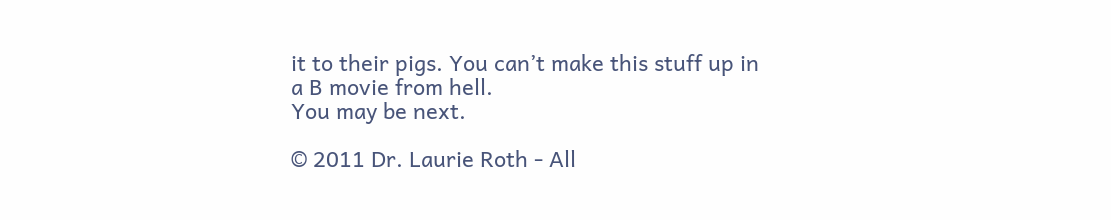it to their pigs. You can’t make this stuff up in a B movie from hell.
You may be next.

© 2011 Dr. Laurie Roth - All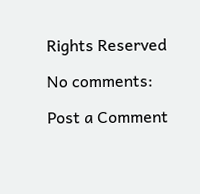Rights Reserved

No comments:

Post a Comment